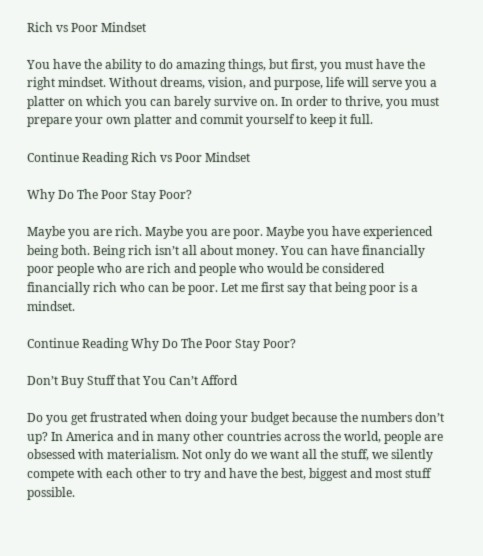Rich vs Poor Mindset

You have the ability to do amazing things, but first, you must have the right mindset. Without dreams, vision, and purpose, life will serve you a platter on which you can barely survive on. In order to thrive, you must prepare your own platter and commit yourself to keep it full.

Continue Reading Rich vs Poor Mindset

Why Do The Poor Stay Poor?

Maybe you are rich. Maybe you are poor. Maybe you have experienced being both. Being rich isn’t all about money. You can have financially poor people who are rich and people who would be considered financially rich who can be poor. Let me first say that being poor is a mindset.

Continue Reading Why Do The Poor Stay Poor?

Don’t Buy Stuff that You Can’t Afford

Do you get frustrated when doing your budget because the numbers don’t up? In America and in many other countries across the world, people are obsessed with materialism. Not only do we want all the stuff, we silently compete with each other to try and have the best, biggest and most stuff possible.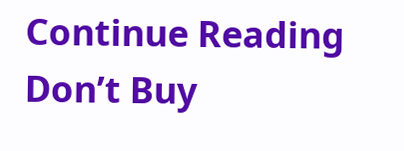Continue Reading Don’t Buy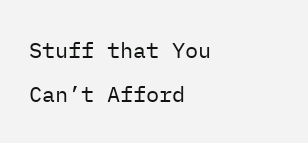Stuff that You Can’t Afford